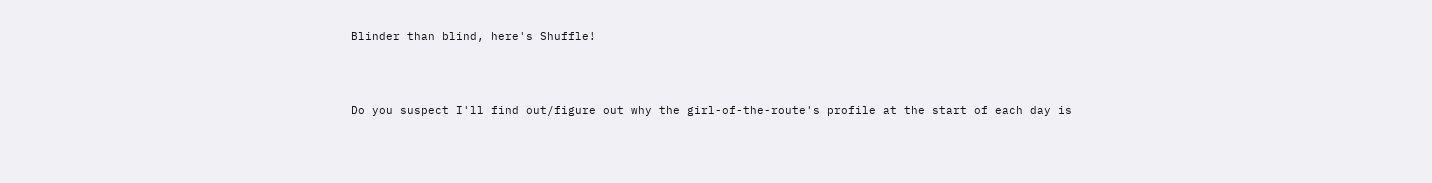Blinder than blind, here's Shuffle!



Do you suspect I'll find out/figure out why the girl-of-the-route's profile at the start of each day is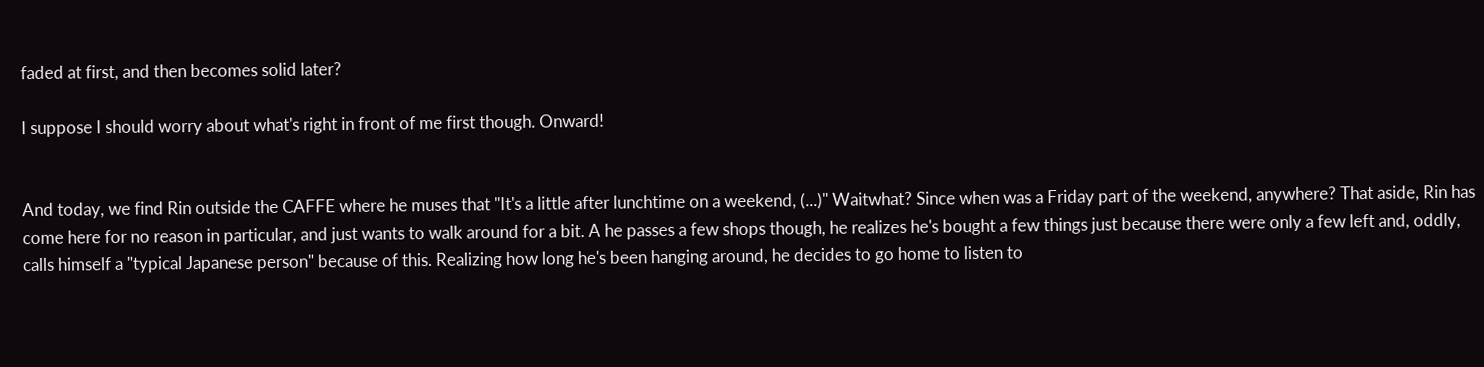faded at first, and then becomes solid later?

I suppose I should worry about what's right in front of me first though. Onward!


And today, we find Rin outside the CAFFE where he muses that "It's a little after lunchtime on a weekend, (...)" Waitwhat? Since when was a Friday part of the weekend, anywhere? That aside, Rin has come here for no reason in particular, and just wants to walk around for a bit. A he passes a few shops though, he realizes he's bought a few things just because there were only a few left and, oddly, calls himself a "typical Japanese person" because of this. Realizing how long he's been hanging around, he decides to go home to listen to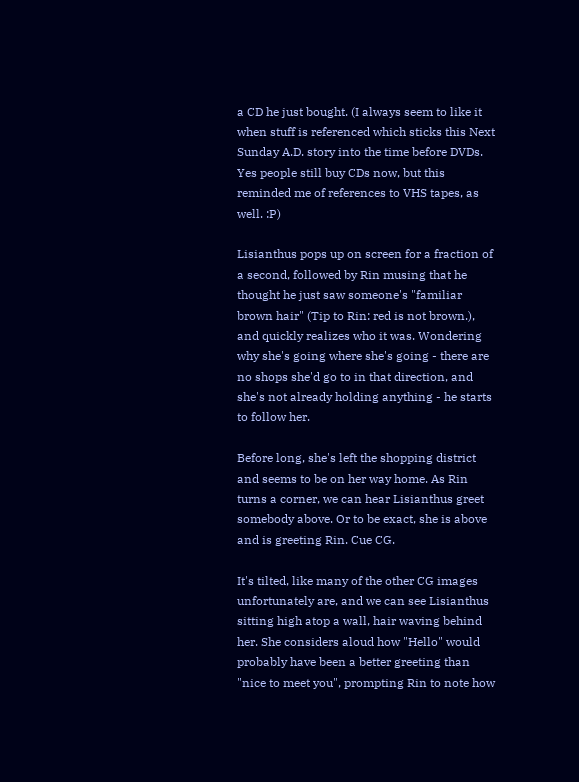a CD he just bought. (I always seem to like it when stuff is referenced which sticks this Next Sunday A.D. story into the time before DVDs. Yes people still buy CDs now, but this reminded me of references to VHS tapes, as well. :P)

Lisianthus pops up on screen for a fraction of a second, followed by Rin musing that he thought he just saw someone's "familiar brown hair" (Tip to Rin: red is not brown.), and quickly realizes who it was. Wondering why she's going where she's going - there are no shops she'd go to in that direction, and she's not already holding anything - he starts to follow her.

Before long, she's left the shopping district and seems to be on her way home. As Rin turns a corner, we can hear Lisianthus greet somebody above. Or to be exact, she is above and is greeting Rin. Cue CG.

It's tilted, like many of the other CG images unfortunately are, and we can see Lisianthus sitting high atop a wall, hair waving behind her. She considers aloud how "Hello" would probably have been a better greeting than "nice to meet you", prompting Rin to note how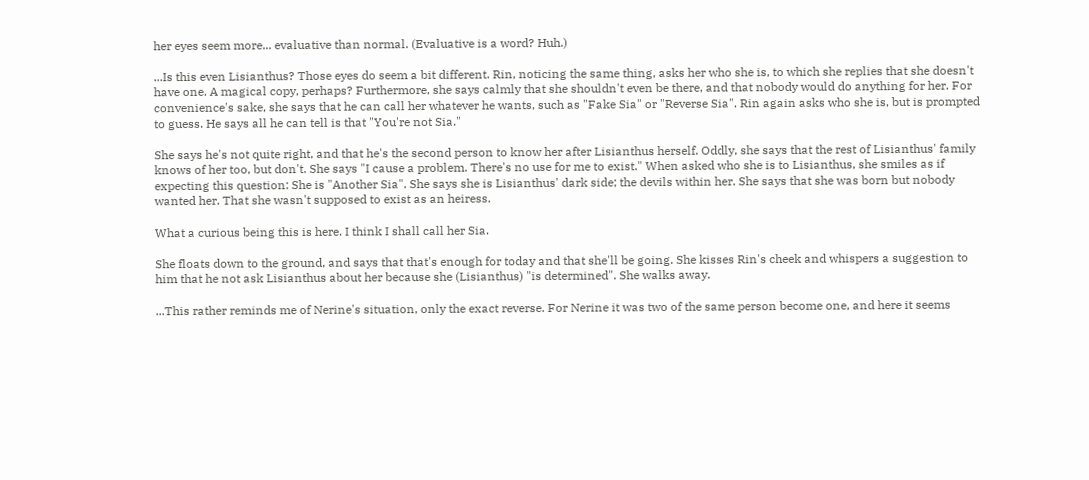her eyes seem more... evaluative than normal. (Evaluative is a word? Huh.)

...Is this even Lisianthus? Those eyes do seem a bit different. Rin, noticing the same thing, asks her who she is, to which she replies that she doesn't have one. A magical copy, perhaps? Furthermore, she says calmly that she shouldn't even be there, and that nobody would do anything for her. For convenience's sake, she says that he can call her whatever he wants, such as "Fake Sia" or "Reverse Sia". Rin again asks who she is, but is prompted to guess. He says all he can tell is that "You're not Sia."

She says he's not quite right, and that he's the second person to know her after Lisianthus herself. Oddly, she says that the rest of Lisianthus' family knows of her too, but don't. She says "I cause a problem. There's no use for me to exist." When asked who she is to Lisianthus, she smiles as if expecting this question: She is "Another Sia". She says she is Lisianthus' dark side; the devils within her. She says that she was born but nobody wanted her. That she wasn't supposed to exist as an heiress.

What a curious being this is here. I think I shall call her Sia.

She floats down to the ground, and says that that's enough for today and that she'll be going. She kisses Rin's cheek and whispers a suggestion to him that he not ask Lisianthus about her because she (Lisianthus) "is determined". She walks away.

...This rather reminds me of Nerine's situation, only the exact reverse. For Nerine it was two of the same person become one, and here it seems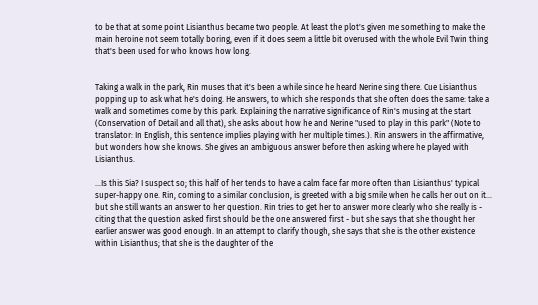to be that at some point Lisianthus became two people. At least the plot's given me something to make the main heroine not seem totally boring, even if it does seem a little bit overused with the whole Evil Twin thing that's been used for who knows how long.


Taking a walk in the park, Rin muses that it's been a while since he heard Nerine sing there. Cue Lisianthus popping up to ask what he's doing. He answers, to which she responds that she often does the same: take a walk and sometimes come by this park. Explaining the narrative significance of Rin's musing at the start (Conservation of Detail and all that), she asks about how he and Nerine "used to play in this park" (Note to translator: In English, this sentence implies playing with her multiple times.). Rin answers in the affirmative, but wonders how she knows. She gives an ambiguous answer before then asking where he played with Lisianthus.

...Is this Sia? I suspect so; this half of her tends to have a calm face far more often than Lisianthus' typical super-happy one. Rin, coming to a similar conclusion, is greeted with a big smile when he calls her out on it... but she still wants an answer to her question. Rin tries to get her to answer more clearly who she really is - citing that the question asked first should be the one answered first - but she says that she thought her earlier answer was good enough. In an attempt to clarify though, she says that she is the other existence within Lisianthus; that she is the daughter of the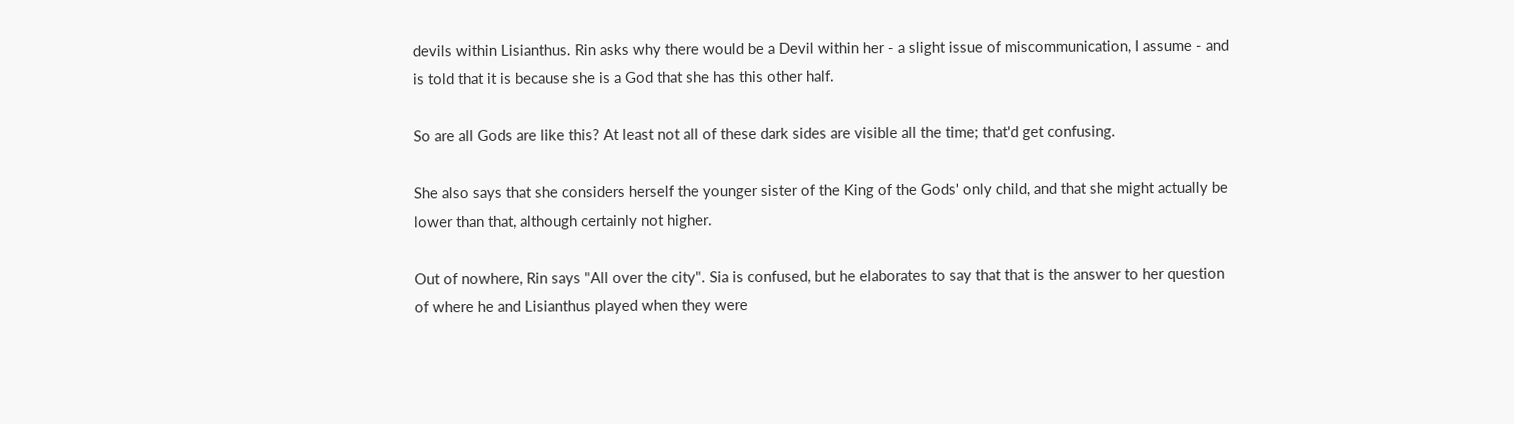devils within Lisianthus. Rin asks why there would be a Devil within her - a slight issue of miscommunication, I assume - and is told that it is because she is a God that she has this other half.

So are all Gods are like this? At least not all of these dark sides are visible all the time; that'd get confusing.

She also says that she considers herself the younger sister of the King of the Gods' only child, and that she might actually be lower than that, although certainly not higher.

Out of nowhere, Rin says "All over the city". Sia is confused, but he elaborates to say that that is the answer to her question of where he and Lisianthus played when they were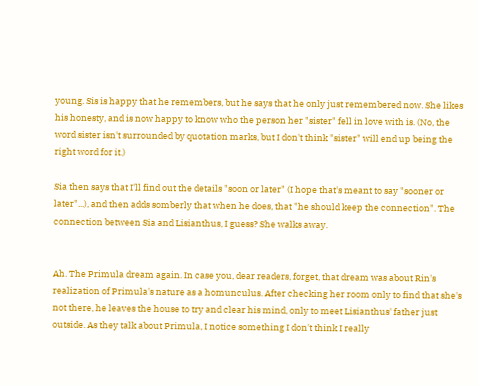young. Sis is happy that he remembers, but he says that he only just remembered now. She likes his honesty, and is now happy to know who the person her "sister" fell in love with is. (No, the word sister isn't surrounded by quotation marks, but I don't think "sister" will end up being the right word for it.)

Sia then says that I'll find out the details "soon or later" (I hope that's meant to say "sooner or later"...), and then adds somberly that when he does, that "he should keep the connection". The connection between Sia and Lisianthus, I guess? She walks away.


Ah. The Primula dream again. In case you, dear readers, forget, that dream was about Rin's realization of Primula's nature as a homunculus. After checking her room only to find that she's not there, he leaves the house to try and clear his mind, only to meet Lisianthus' father just outside. As they talk about Primula, I notice something I don't think I really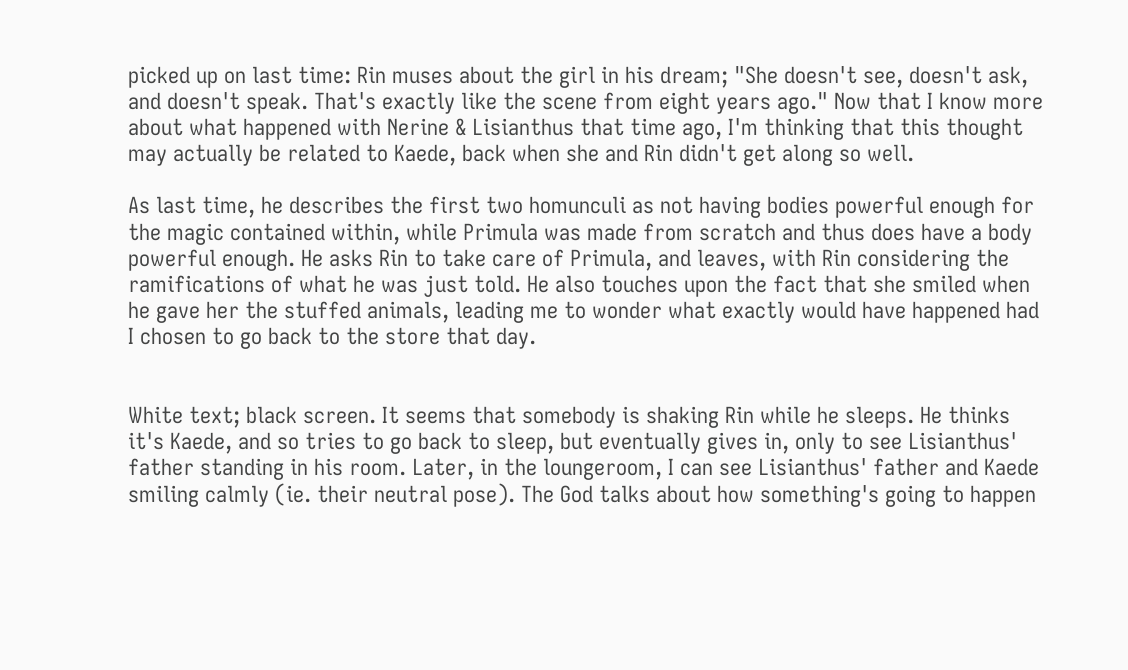picked up on last time: Rin muses about the girl in his dream; "She doesn't see, doesn't ask, and doesn't speak. That's exactly like the scene from eight years ago." Now that I know more about what happened with Nerine & Lisianthus that time ago, I'm thinking that this thought may actually be related to Kaede, back when she and Rin didn't get along so well.

As last time, he describes the first two homunculi as not having bodies powerful enough for the magic contained within, while Primula was made from scratch and thus does have a body powerful enough. He asks Rin to take care of Primula, and leaves, with Rin considering the ramifications of what he was just told. He also touches upon the fact that she smiled when he gave her the stuffed animals, leading me to wonder what exactly would have happened had I chosen to go back to the store that day.


White text; black screen. It seems that somebody is shaking Rin while he sleeps. He thinks it's Kaede, and so tries to go back to sleep, but eventually gives in, only to see Lisianthus' father standing in his room. Later, in the loungeroom, I can see Lisianthus' father and Kaede smiling calmly (ie. their neutral pose). The God talks about how something's going to happen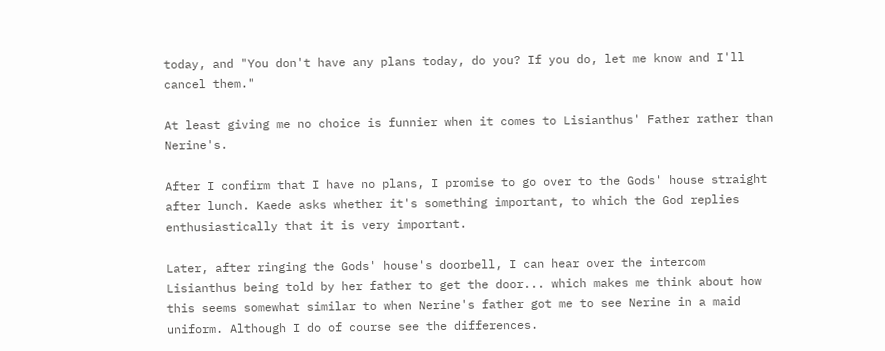today, and "You don't have any plans today, do you? If you do, let me know and I'll cancel them."

At least giving me no choice is funnier when it comes to Lisianthus' Father rather than Nerine's.

After I confirm that I have no plans, I promise to go over to the Gods' house straight after lunch. Kaede asks whether it's something important, to which the God replies enthusiastically that it is very important.

Later, after ringing the Gods' house's doorbell, I can hear over the intercom Lisianthus being told by her father to get the door... which makes me think about how this seems somewhat similar to when Nerine's father got me to see Nerine in a maid uniform. Although I do of course see the differences.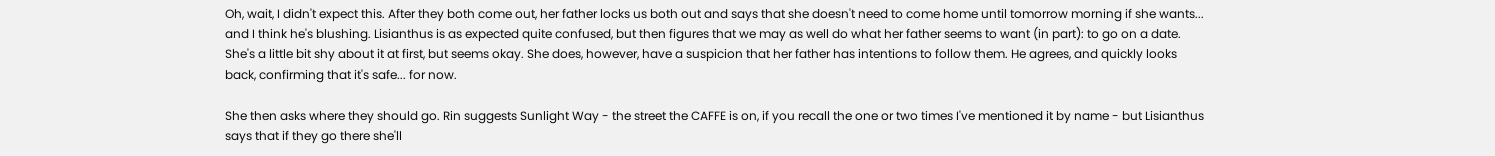Oh, wait, I didn't expect this. After they both come out, her father locks us both out and says that she doesn't need to come home until tomorrow morning if she wants... and I think he's blushing. Lisianthus is as expected quite confused, but then figures that we may as well do what her father seems to want (in part): to go on a date. She's a little bit shy about it at first, but seems okay. She does, however, have a suspicion that her father has intentions to follow them. He agrees, and quickly looks back, confirming that it's safe... for now.

She then asks where they should go. Rin suggests Sunlight Way - the street the CAFFE is on, if you recall the one or two times I've mentioned it by name - but Lisianthus says that if they go there she'll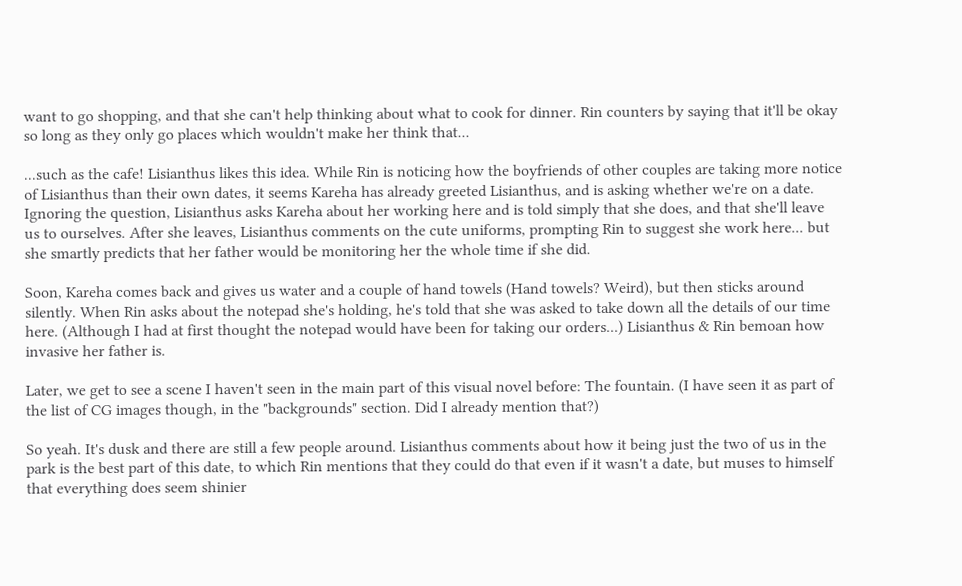want to go shopping, and that she can't help thinking about what to cook for dinner. Rin counters by saying that it'll be okay so long as they only go places which wouldn't make her think that...

...such as the cafe! Lisianthus likes this idea. While Rin is noticing how the boyfriends of other couples are taking more notice of Lisianthus than their own dates, it seems Kareha has already greeted Lisianthus, and is asking whether we're on a date. Ignoring the question, Lisianthus asks Kareha about her working here and is told simply that she does, and that she'll leave us to ourselves. After she leaves, Lisianthus comments on the cute uniforms, prompting Rin to suggest she work here... but she smartly predicts that her father would be monitoring her the whole time if she did.

Soon, Kareha comes back and gives us water and a couple of hand towels (Hand towels? Weird), but then sticks around silently. When Rin asks about the notepad she's holding, he's told that she was asked to take down all the details of our time here. (Although I had at first thought the notepad would have been for taking our orders...) Lisianthus & Rin bemoan how invasive her father is.

Later, we get to see a scene I haven't seen in the main part of this visual novel before: The fountain. (I have seen it as part of the list of CG images though, in the "backgrounds" section. Did I already mention that?)

So yeah. It's dusk and there are still a few people around. Lisianthus comments about how it being just the two of us in the park is the best part of this date, to which Rin mentions that they could do that even if it wasn't a date, but muses to himself that everything does seem shinier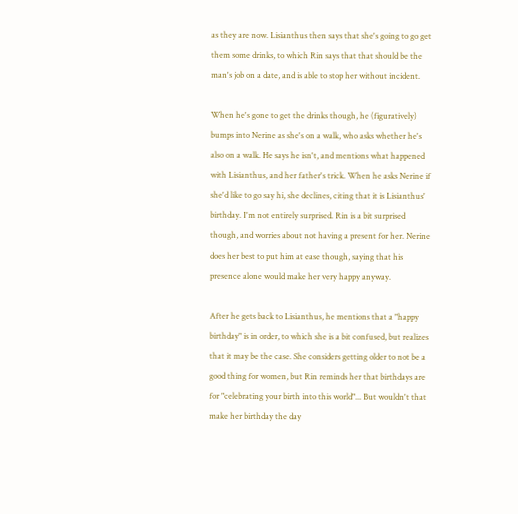as they are now. Lisianthus then says that she's going to go get them some drinks, to which Rin says that that should be the man's job on a date, and is able to stop her without incident.

When he's gone to get the drinks though, he (figuratively) bumps into Nerine as she's on a walk, who asks whether he's also on a walk. He says he isn't, and mentions what happened with Lisianthus, and her father's trick. When he asks Nerine if she'd like to go say hi, she declines, citing that it is Lisianthus' birthday. I'm not entirely surprised. Rin is a bit surprised though, and worries about not having a present for her. Nerine does her best to put him at ease though, saying that his presence alone would make her very happy anyway.

After he gets back to Lisianthus, he mentions that a "happy birthday" is in order, to which she is a bit confused, but realizes that it may be the case. She considers getting older to not be a good thing for women, but Rin reminds her that birthdays are for "celebrating your birth into this world"... But wouldn't that make her birthday the day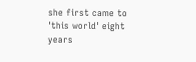she first came to 'this world' eight years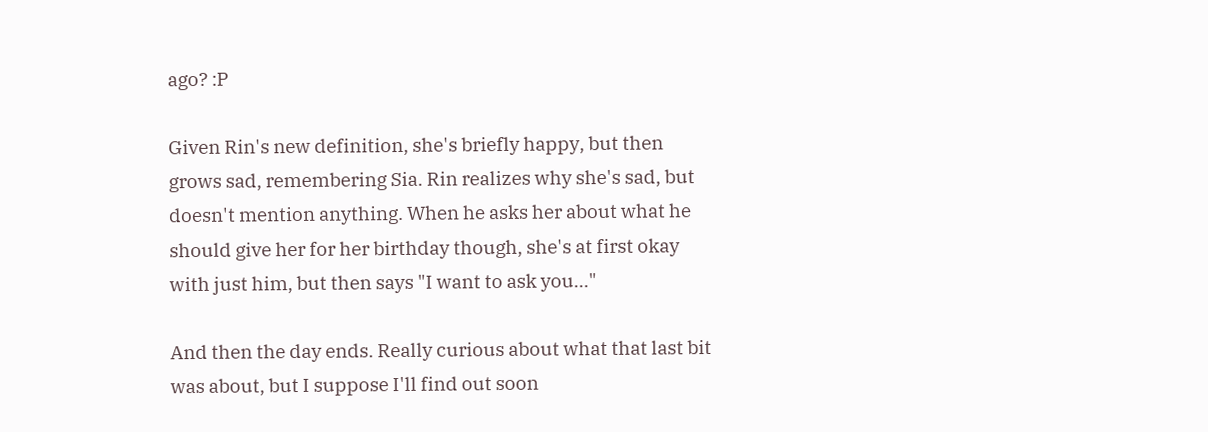ago? :P

Given Rin's new definition, she's briefly happy, but then grows sad, remembering Sia. Rin realizes why she's sad, but doesn't mention anything. When he asks her about what he should give her for her birthday though, she's at first okay with just him, but then says "I want to ask you..."

And then the day ends. Really curious about what that last bit was about, but I suppose I'll find out soon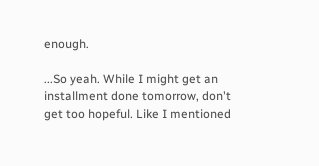enough.

...So yeah. While I might get an installment done tomorrow, don't get too hopeful. Like I mentioned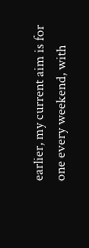earlier, my current aim is for one every weekend, with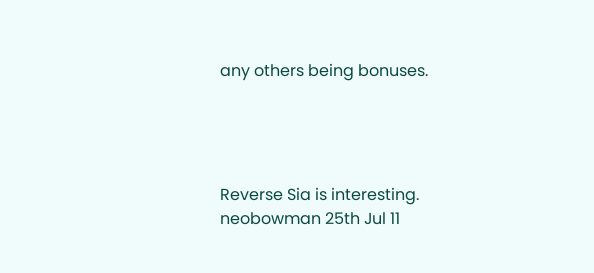any others being bonuses.




Reverse Sia is interesting.
neobowman 25th Jul 11